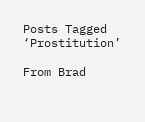Posts Tagged ‘Prostitution’

From Brad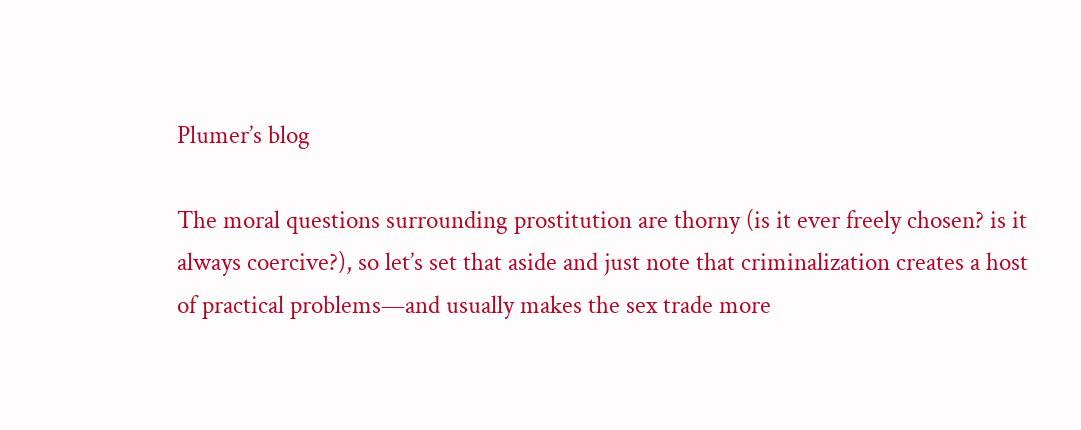Plumer’s blog

The moral questions surrounding prostitution are thorny (is it ever freely chosen? is it always coercive?), so let’s set that aside and just note that criminalization creates a host of practical problems—and usually makes the sex trade more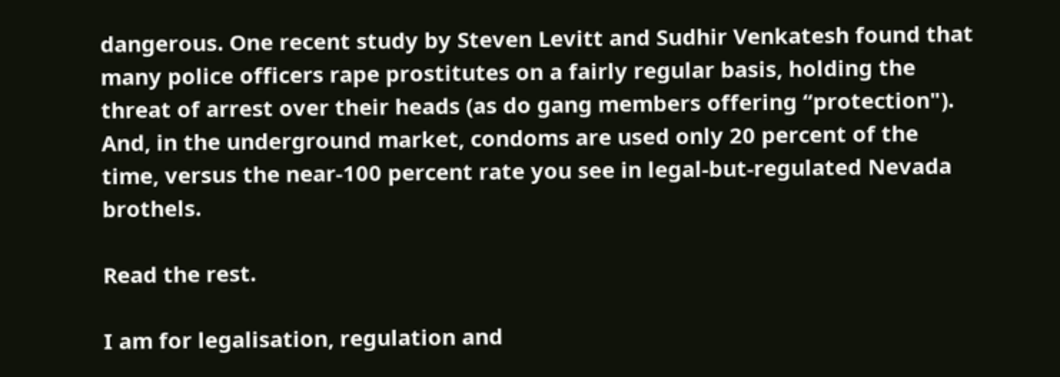dangerous. One recent study by Steven Levitt and Sudhir Venkatesh found that many police officers rape prostitutes on a fairly regular basis, holding the threat of arrest over their heads (as do gang members offering “protection"). And, in the underground market, condoms are used only 20 percent of the time, versus the near-100 percent rate you see in legal-but-regulated Nevada brothels.

Read the rest.

I am for legalisation, regulation and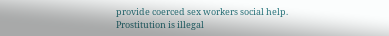provide coerced sex workers social help.
Prostitution is illegal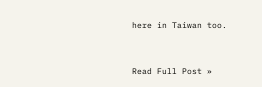here in Taiwan too.


Read Full Post »